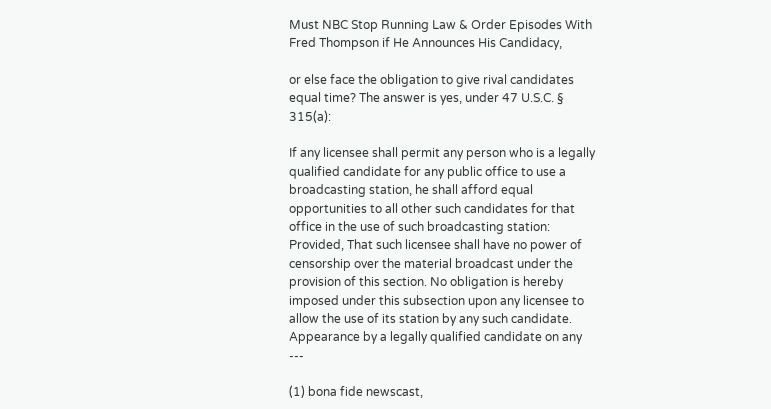Must NBC Stop Running Law & Order Episodes With Fred Thompson if He Announces His Candidacy,

or else face the obligation to give rival candidates equal time? The answer is yes, under 47 U.S.C. § 315(a):

If any licensee shall permit any person who is a legally qualified candidate for any public office to use a broadcasting station, he shall afford equal opportunities to all other such candidates for that office in the use of such broadcasting station: Provided, That such licensee shall have no power of censorship over the material broadcast under the provision of this section. No obligation is hereby imposed under this subsection upon any licensee to allow the use of its station by any such candidate. Appearance by a legally qualified candidate on any ---

(1) bona fide newscast,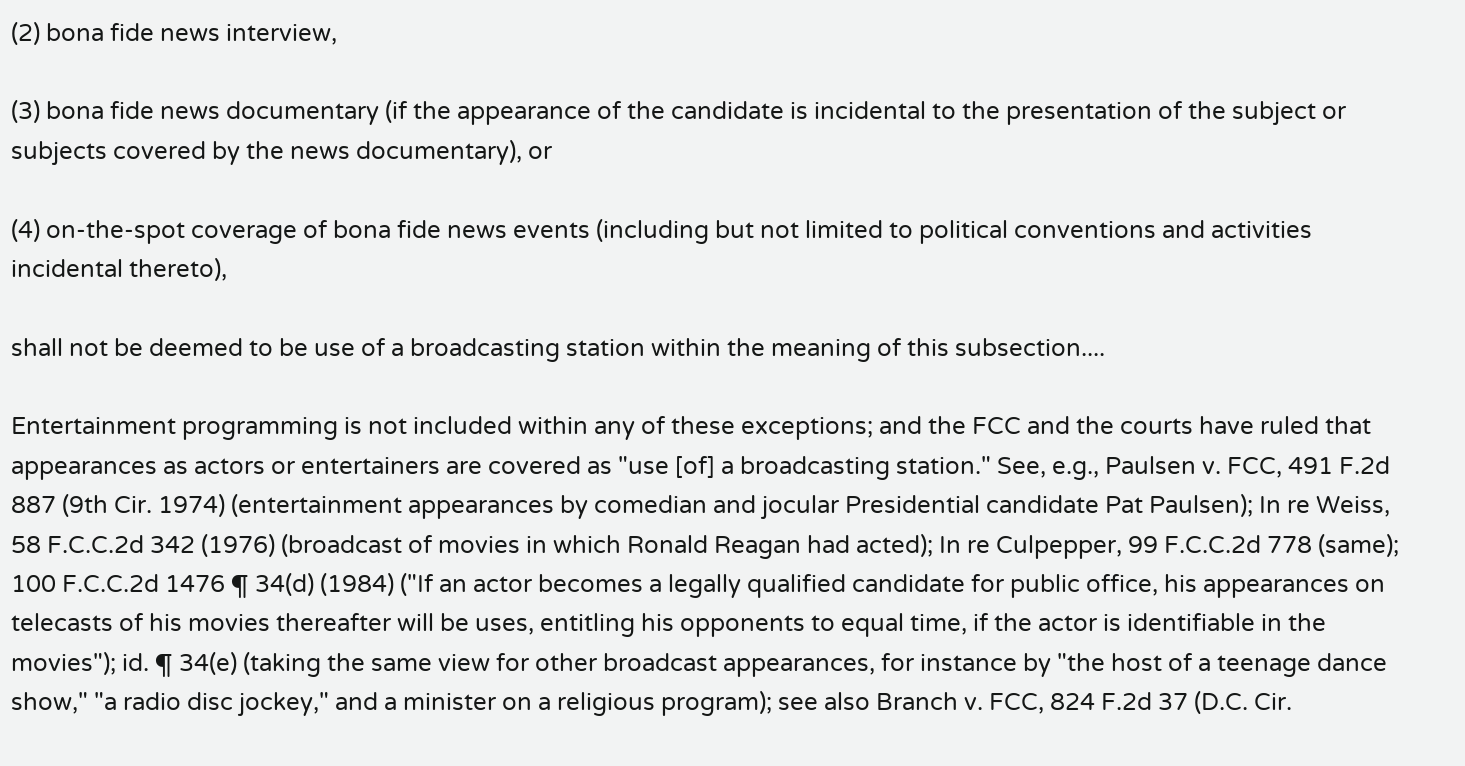(2) bona fide news interview,

(3) bona fide news documentary (if the appearance of the candidate is incidental to the presentation of the subject or subjects covered by the news documentary), or

(4) on-the-spot coverage of bona fide news events (including but not limited to political conventions and activities incidental thereto),

shall not be deemed to be use of a broadcasting station within the meaning of this subsection....

Entertainment programming is not included within any of these exceptions; and the FCC and the courts have ruled that appearances as actors or entertainers are covered as "use [of] a broadcasting station." See, e.g., Paulsen v. FCC, 491 F.2d 887 (9th Cir. 1974) (entertainment appearances by comedian and jocular Presidential candidate Pat Paulsen); In re Weiss, 58 F.C.C.2d 342 (1976) (broadcast of movies in which Ronald Reagan had acted); In re Culpepper, 99 F.C.C.2d 778 (same); 100 F.C.C.2d 1476 ¶ 34(d) (1984) ("If an actor becomes a legally qualified candidate for public office, his appearances on telecasts of his movies thereafter will be uses, entitling his opponents to equal time, if the actor is identifiable in the movies"); id. ¶ 34(e) (taking the same view for other broadcast appearances, for instance by "the host of a teenage dance show," "a radio disc jockey," and a minister on a religious program); see also Branch v. FCC, 824 F.2d 37 (D.C. Cir.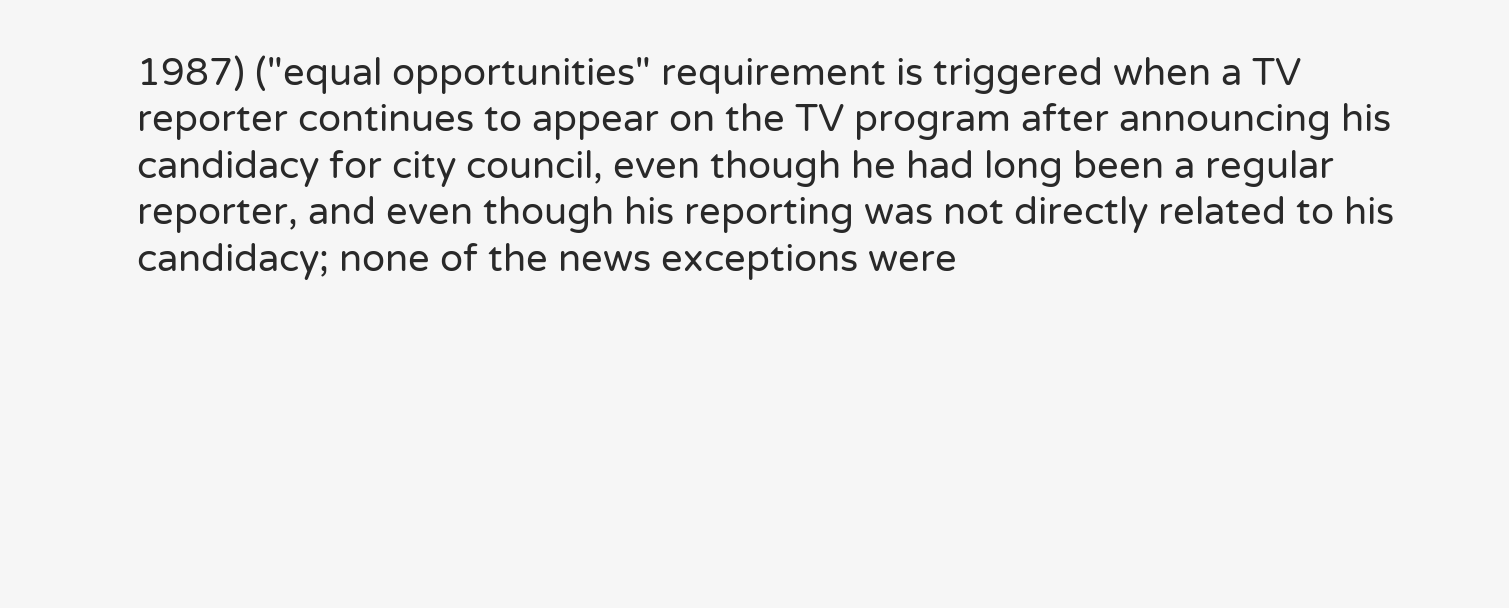1987) ("equal opportunities" requirement is triggered when a TV reporter continues to appear on the TV program after announcing his candidacy for city council, even though he had long been a regular reporter, and even though his reporting was not directly related to his candidacy; none of the news exceptions were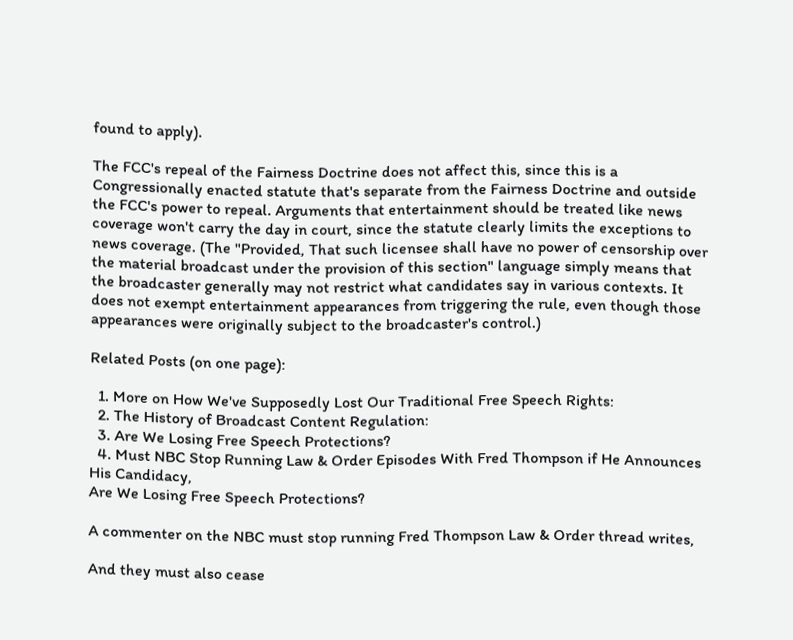found to apply).

The FCC's repeal of the Fairness Doctrine does not affect this, since this is a Congressionally enacted statute that's separate from the Fairness Doctrine and outside the FCC's power to repeal. Arguments that entertainment should be treated like news coverage won't carry the day in court, since the statute clearly limits the exceptions to news coverage. (The "Provided, That such licensee shall have no power of censorship over the material broadcast under the provision of this section" language simply means that the broadcaster generally may not restrict what candidates say in various contexts. It does not exempt entertainment appearances from triggering the rule, even though those appearances were originally subject to the broadcaster's control.)

Related Posts (on one page):

  1. More on How We've Supposedly Lost Our Traditional Free Speech Rights:
  2. The History of Broadcast Content Regulation:
  3. Are We Losing Free Speech Protections?
  4. Must NBC Stop Running Law & Order Episodes With Fred Thompson if He Announces His Candidacy,
Are We Losing Free Speech Protections?

A commenter on the NBC must stop running Fred Thompson Law & Order thread writes,

And they must also cease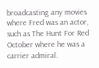broadcasting any movies where Fred was an actor, such as The Hunt For Red October where he was a carrier admiral.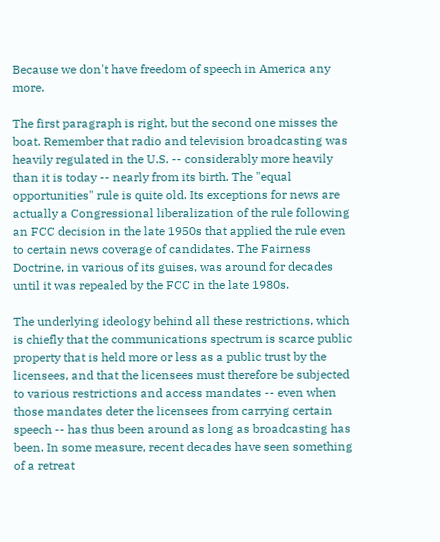Because we don't have freedom of speech in America any more.

The first paragraph is right, but the second one misses the boat. Remember that radio and television broadcasting was heavily regulated in the U.S. -- considerably more heavily than it is today -- nearly from its birth. The "equal opportunities" rule is quite old. Its exceptions for news are actually a Congressional liberalization of the rule following an FCC decision in the late 1950s that applied the rule even to certain news coverage of candidates. The Fairness Doctrine, in various of its guises, was around for decades until it was repealed by the FCC in the late 1980s.

The underlying ideology behind all these restrictions, which is chiefly that the communications spectrum is scarce public property that is held more or less as a public trust by the licensees, and that the licensees must therefore be subjected to various restrictions and access mandates -- even when those mandates deter the licensees from carrying certain speech -- has thus been around as long as broadcasting has been. In some measure, recent decades have seen something of a retreat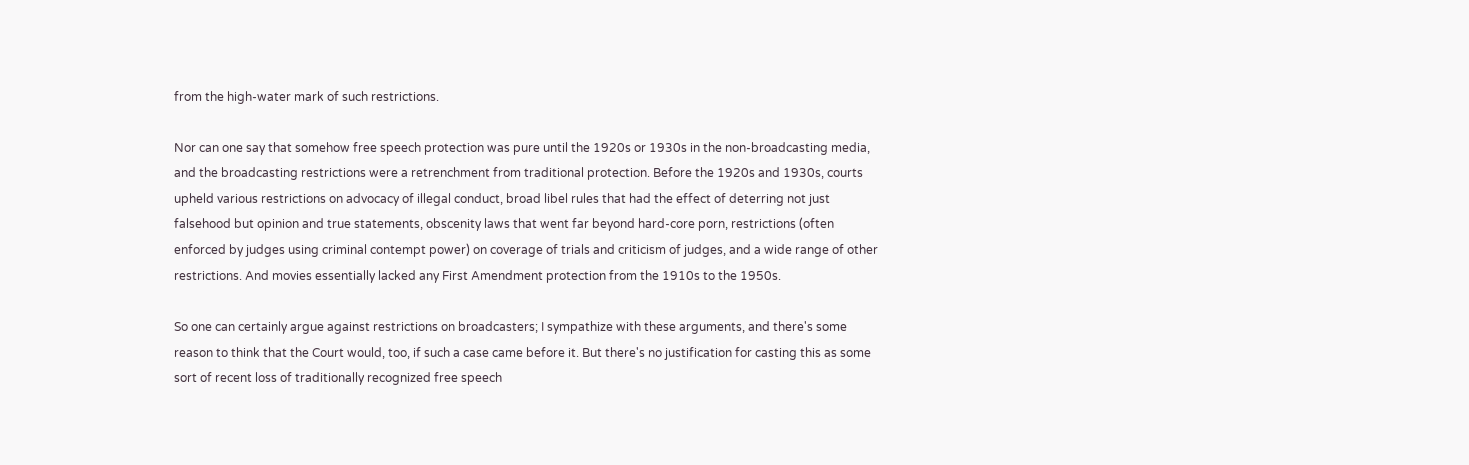from the high-water mark of such restrictions.

Nor can one say that somehow free speech protection was pure until the 1920s or 1930s in the non-broadcasting media, and the broadcasting restrictions were a retrenchment from traditional protection. Before the 1920s and 1930s, courts upheld various restrictions on advocacy of illegal conduct, broad libel rules that had the effect of deterring not just falsehood but opinion and true statements, obscenity laws that went far beyond hard-core porn, restrictions (often enforced by judges using criminal contempt power) on coverage of trials and criticism of judges, and a wide range of other restrictions. And movies essentially lacked any First Amendment protection from the 1910s to the 1950s.

So one can certainly argue against restrictions on broadcasters; I sympathize with these arguments, and there's some reason to think that the Court would, too, if such a case came before it. But there's no justification for casting this as some sort of recent loss of traditionally recognized free speech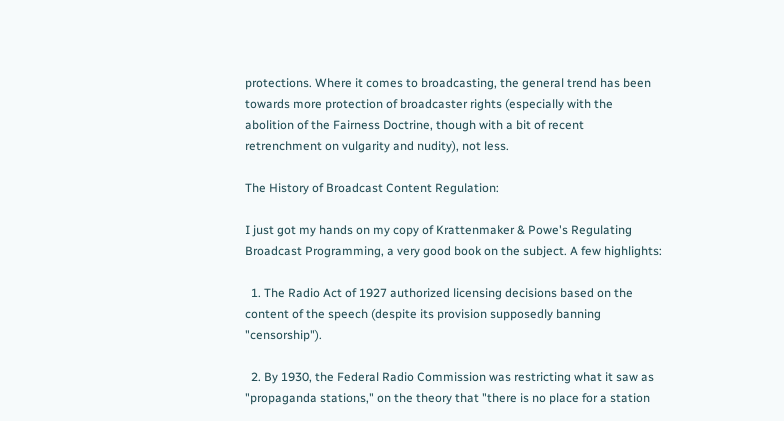protections. Where it comes to broadcasting, the general trend has been towards more protection of broadcaster rights (especially with the abolition of the Fairness Doctrine, though with a bit of recent retrenchment on vulgarity and nudity), not less.

The History of Broadcast Content Regulation:

I just got my hands on my copy of Krattenmaker & Powe's Regulating Broadcast Programming, a very good book on the subject. A few highlights:

  1. The Radio Act of 1927 authorized licensing decisions based on the content of the speech (despite its provision supposedly banning "censorship").

  2. By 1930, the Federal Radio Commission was restricting what it saw as "propaganda stations," on the theory that "there is no place for a station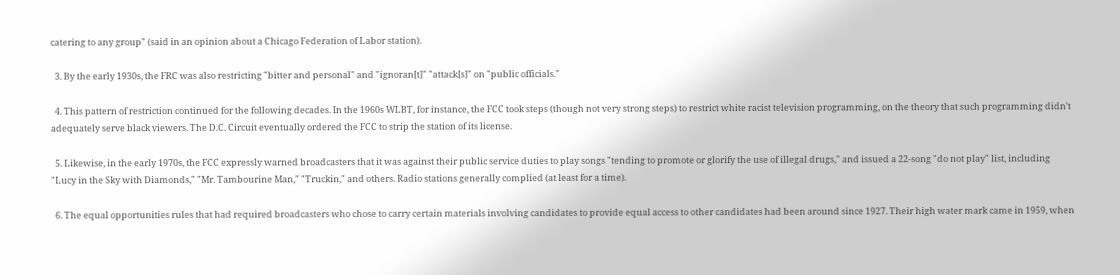catering to any group" (said in an opinion about a Chicago Federation of Labor station).

  3. By the early 1930s, the FRC was also restricting "bitter and personal" and "ignoran[t]" "attack[s]" on "public officials."

  4. This pattern of restriction continued for the following decades. In the 1960s WLBT, for instance, the FCC took steps (though not very strong steps) to restrict white racist television programming, on the theory that such programming didn't adequately serve black viewers. The D.C. Circuit eventually ordered the FCC to strip the station of its license.

  5. Likewise, in the early 1970s, the FCC expressly warned broadcasters that it was against their public service duties to play songs "tending to promote or glorify the use of illegal drugs," and issued a 22-song "do not play" list, including "Lucy in the Sky with Diamonds," "Mr. Tambourine Man," "Truckin," and others. Radio stations generally complied (at least for a time).

  6. The equal opportunities rules that had required broadcasters who chose to carry certain materials involving candidates to provide equal access to other candidates had been around since 1927. Their high water mark came in 1959, when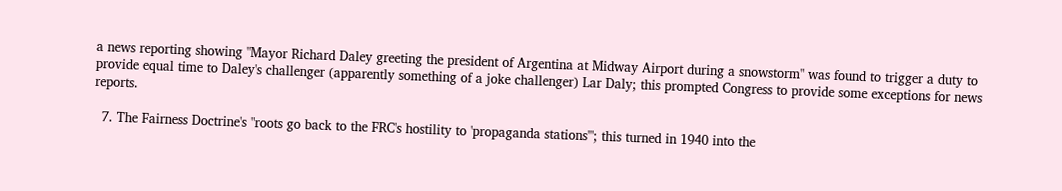a news reporting showing "Mayor Richard Daley greeting the president of Argentina at Midway Airport during a snowstorm" was found to trigger a duty to provide equal time to Daley's challenger (apparently something of a joke challenger) Lar Daly; this prompted Congress to provide some exceptions for news reports.

  7. The Fairness Doctrine's "roots go back to the FRC's hostility to 'propaganda stations'"; this turned in 1940 into the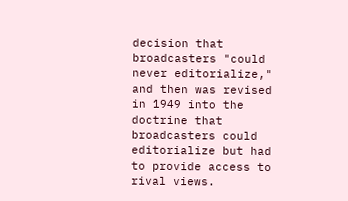decision that broadcasters "could never editorialize," and then was revised in 1949 into the doctrine that broadcasters could editorialize but had to provide access to rival views.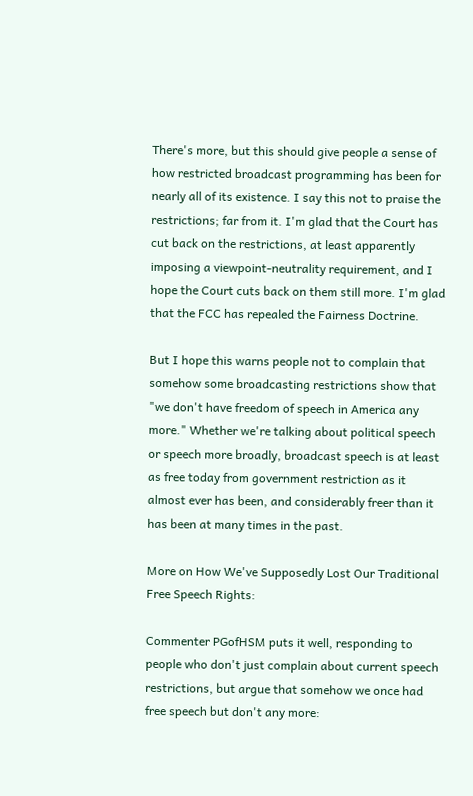There's more, but this should give people a sense of how restricted broadcast programming has been for nearly all of its existence. I say this not to praise the restrictions; far from it. I'm glad that the Court has cut back on the restrictions, at least apparently imposing a viewpoint-neutrality requirement, and I hope the Court cuts back on them still more. I'm glad that the FCC has repealed the Fairness Doctrine.

But I hope this warns people not to complain that somehow some broadcasting restrictions show that "we don't have freedom of speech in America any more." Whether we're talking about political speech or speech more broadly, broadcast speech is at least as free today from government restriction as it almost ever has been, and considerably freer than it has been at many times in the past.

More on How We've Supposedly Lost Our Traditional Free Speech Rights:

Commenter PGofHSM puts it well, responding to people who don't just complain about current speech restrictions, but argue that somehow we once had free speech but don't any more: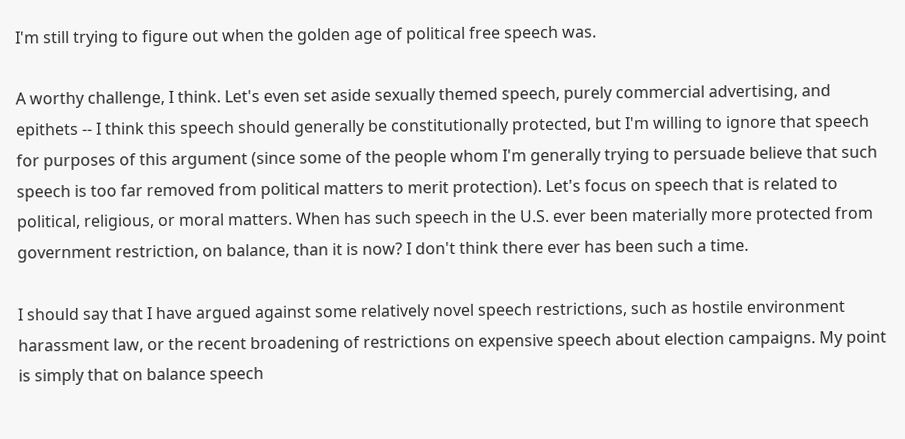I'm still trying to figure out when the golden age of political free speech was.

A worthy challenge, I think. Let's even set aside sexually themed speech, purely commercial advertising, and epithets -- I think this speech should generally be constitutionally protected, but I'm willing to ignore that speech for purposes of this argument (since some of the people whom I'm generally trying to persuade believe that such speech is too far removed from political matters to merit protection). Let's focus on speech that is related to political, religious, or moral matters. When has such speech in the U.S. ever been materially more protected from government restriction, on balance, than it is now? I don't think there ever has been such a time.

I should say that I have argued against some relatively novel speech restrictions, such as hostile environment harassment law, or the recent broadening of restrictions on expensive speech about election campaigns. My point is simply that on balance speech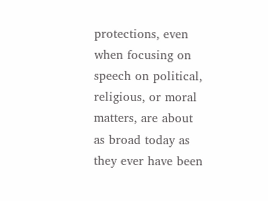protections, even when focusing on speech on political, religious, or moral matters, are about as broad today as they ever have been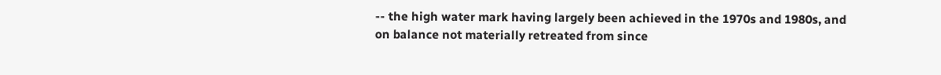-- the high water mark having largely been achieved in the 1970s and 1980s, and on balance not materially retreated from since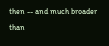then -- and much broader than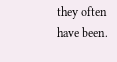they often have been.